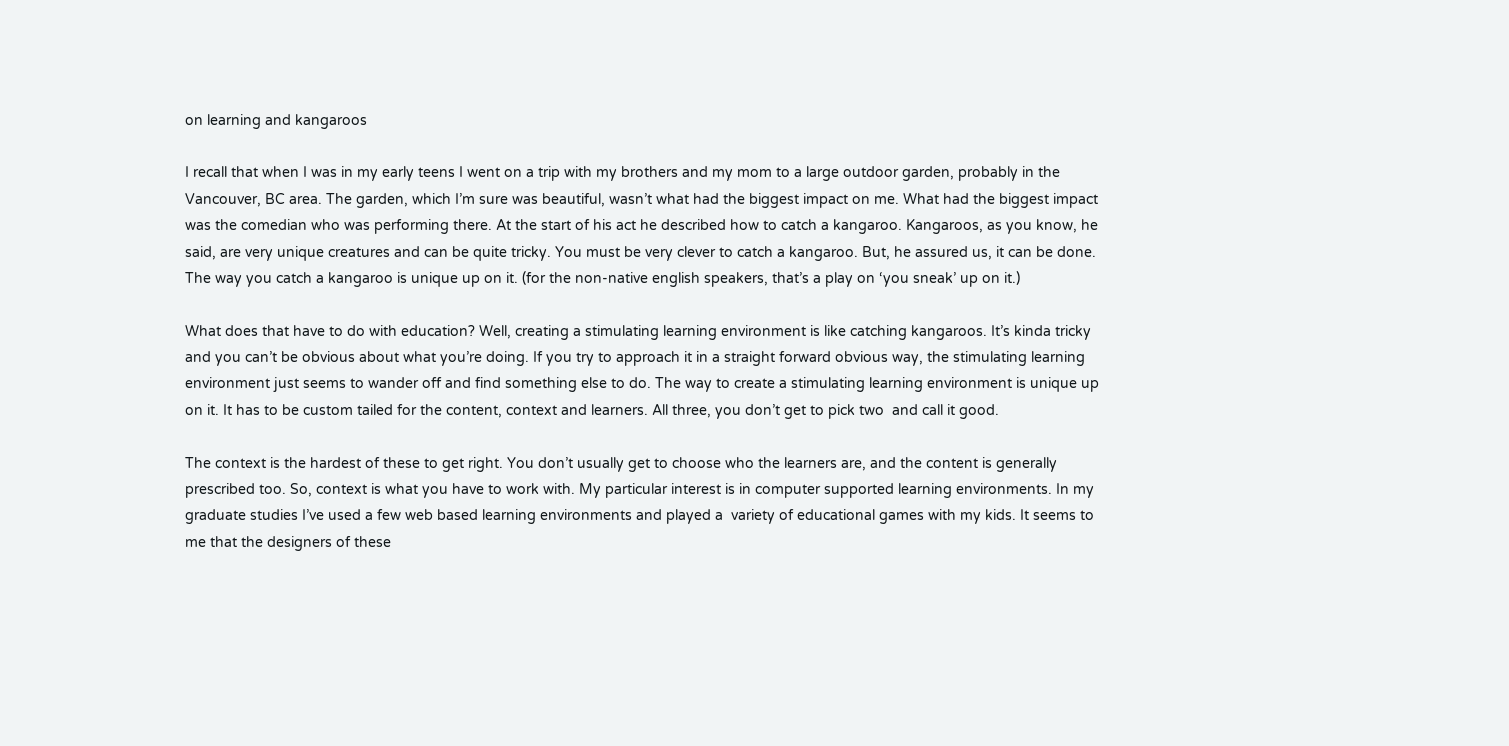on learning and kangaroos

I recall that when I was in my early teens I went on a trip with my brothers and my mom to a large outdoor garden, probably in the Vancouver, BC area. The garden, which I’m sure was beautiful, wasn’t what had the biggest impact on me. What had the biggest impact was the comedian who was performing there. At the start of his act he described how to catch a kangaroo. Kangaroos, as you know, he said, are very unique creatures and can be quite tricky. You must be very clever to catch a kangaroo. But, he assured us, it can be done. The way you catch a kangaroo is unique up on it. (for the non-native english speakers, that’s a play on ‘you sneak’ up on it.)

What does that have to do with education? Well, creating a stimulating learning environment is like catching kangaroos. It’s kinda tricky and you can’t be obvious about what you’re doing. If you try to approach it in a straight forward obvious way, the stimulating learning environment just seems to wander off and find something else to do. The way to create a stimulating learning environment is unique up on it. It has to be custom tailed for the content, context and learners. All three, you don’t get to pick two  and call it good.

The context is the hardest of these to get right. You don’t usually get to choose who the learners are, and the content is generally prescribed too. So, context is what you have to work with. My particular interest is in computer supported learning environments. In my graduate studies I’ve used a few web based learning environments and played a  variety of educational games with my kids. It seems to me that the designers of these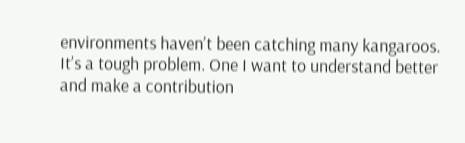environments haven’t been catching many kangaroos. It’s a tough problem. One I want to understand better and make a contribution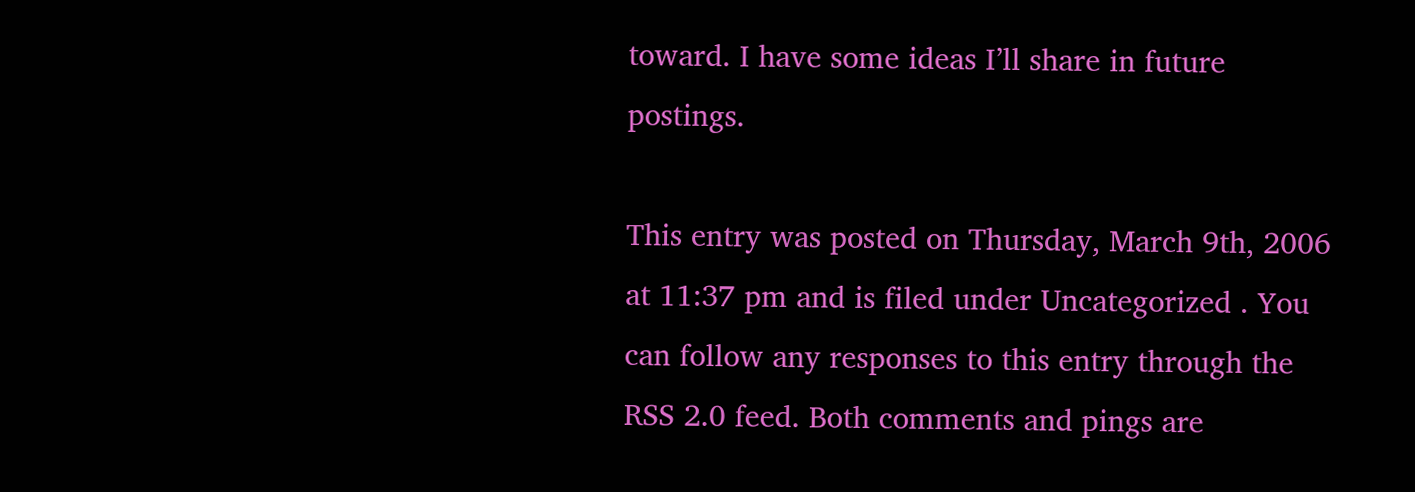toward. I have some ideas I’ll share in future postings.

This entry was posted on Thursday, March 9th, 2006 at 11:37 pm and is filed under Uncategorized . You can follow any responses to this entry through the RSS 2.0 feed. Both comments and pings are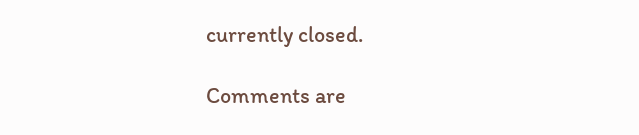currently closed.

Comments are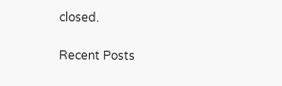closed.

Recent Posts